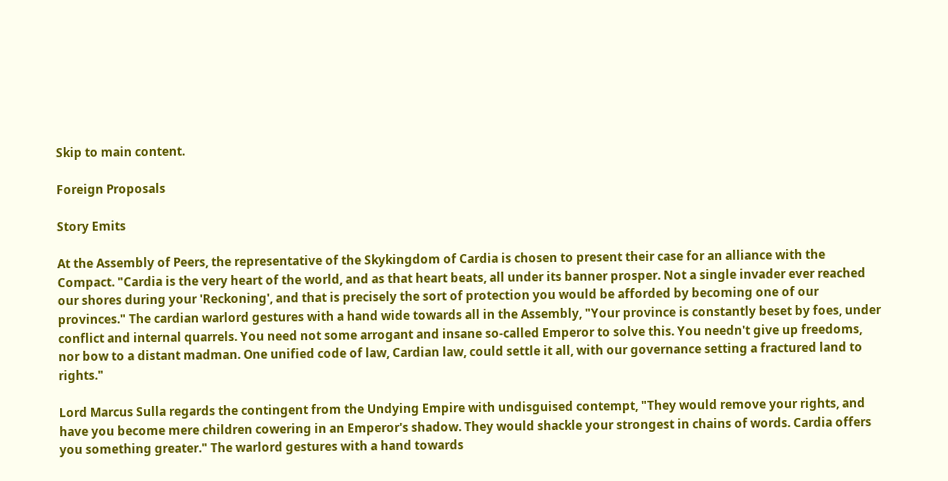Skip to main content.

Foreign Proposals

Story Emits

At the Assembly of Peers, the representative of the Skykingdom of Cardia is chosen to present their case for an alliance with the Compact. "Cardia is the very heart of the world, and as that heart beats, all under its banner prosper. Not a single invader ever reached our shores during your 'Reckoning', and that is precisely the sort of protection you would be afforded by becoming one of our provinces." The cardian warlord gestures with a hand wide towards all in the Assembly, "Your province is constantly beset by foes, under conflict and internal quarrels. You need not some arrogant and insane so-called Emperor to solve this. You needn't give up freedoms, nor bow to a distant madman. One unified code of law, Cardian law, could settle it all, with our governance setting a fractured land to rights."

Lord Marcus Sulla regards the contingent from the Undying Empire with undisguised contempt, "They would remove your rights, and have you become mere children cowering in an Emperor's shadow. They would shackle your strongest in chains of words. Cardia offers you something greater." The warlord gestures with a hand towards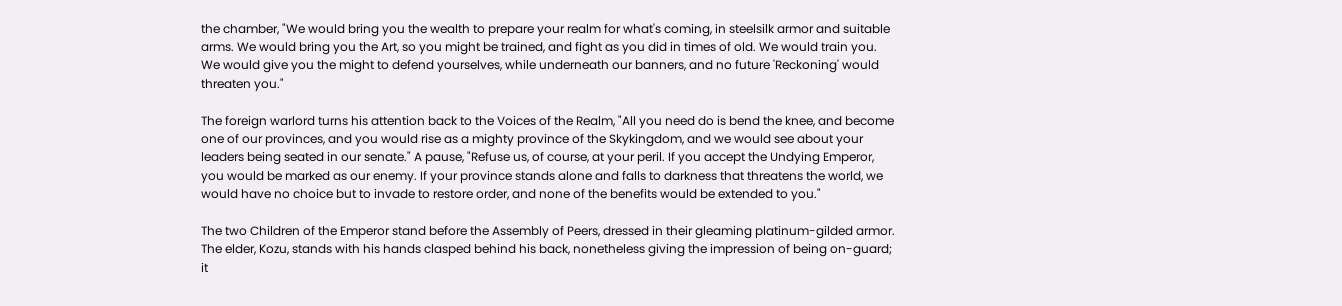the chamber, "We would bring you the wealth to prepare your realm for what's coming, in steelsilk armor and suitable arms. We would bring you the Art, so you might be trained, and fight as you did in times of old. We would train you. We would give you the might to defend yourselves, while underneath our banners, and no future 'Reckoning' would threaten you."

The foreign warlord turns his attention back to the Voices of the Realm, "All you need do is bend the knee, and become one of our provinces, and you would rise as a mighty province of the Skykingdom, and we would see about your leaders being seated in our senate." A pause, "Refuse us, of course, at your peril. If you accept the Undying Emperor, you would be marked as our enemy. If your province stands alone and falls to darkness that threatens the world, we would have no choice but to invade to restore order, and none of the benefits would be extended to you."

The two Children of the Emperor stand before the Assembly of Peers, dressed in their gleaming platinum-gilded armor. The elder, Kozu, stands with his hands clasped behind his back, nonetheless giving the impression of being on-guard; it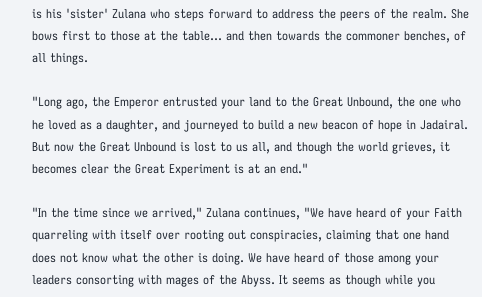is his 'sister' Zulana who steps forward to address the peers of the realm. She bows first to those at the table... and then towards the commoner benches, of all things.

"Long ago, the Emperor entrusted your land to the Great Unbound, the one who he loved as a daughter, and journeyed to build a new beacon of hope in Jadairal. But now the Great Unbound is lost to us all, and though the world grieves, it becomes clear the Great Experiment is at an end."

"In the time since we arrived," Zulana continues, "We have heard of your Faith quarreling with itself over rooting out conspiracies, claiming that one hand does not know what the other is doing. We have heard of those among your leaders consorting with mages of the Abyss. It seems as though while you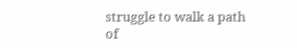struggle to walk a path of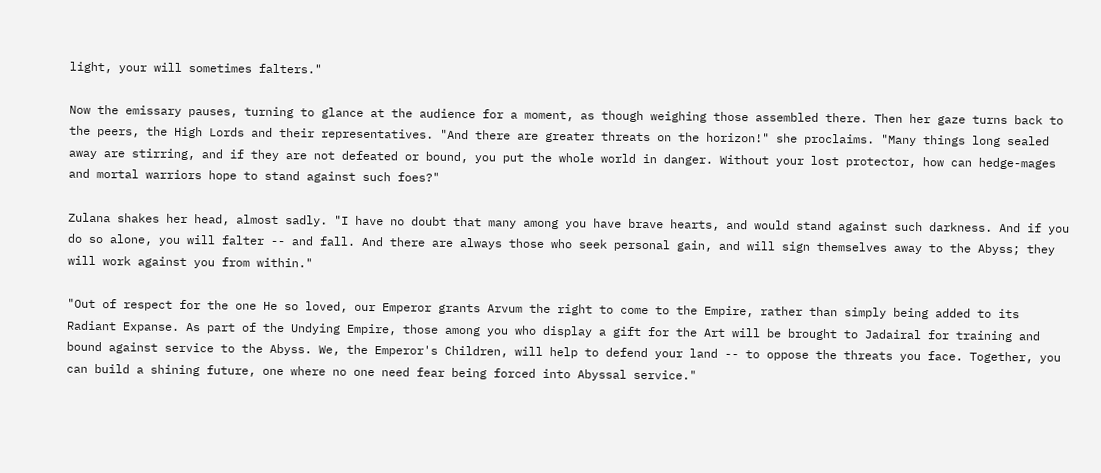light, your will sometimes falters."

Now the emissary pauses, turning to glance at the audience for a moment, as though weighing those assembled there. Then her gaze turns back to the peers, the High Lords and their representatives. "And there are greater threats on the horizon!" she proclaims. "Many things long sealed away are stirring, and if they are not defeated or bound, you put the whole world in danger. Without your lost protector, how can hedge-mages and mortal warriors hope to stand against such foes?"

Zulana shakes her head, almost sadly. "I have no doubt that many among you have brave hearts, and would stand against such darkness. And if you do so alone, you will falter -- and fall. And there are always those who seek personal gain, and will sign themselves away to the Abyss; they will work against you from within."

"Out of respect for the one He so loved, our Emperor grants Arvum the right to come to the Empire, rather than simply being added to its Radiant Expanse. As part of the Undying Empire, those among you who display a gift for the Art will be brought to Jadairal for training and bound against service to the Abyss. We, the Emperor's Children, will help to defend your land -- to oppose the threats you face. Together, you can build a shining future, one where no one need fear being forced into Abyssal service."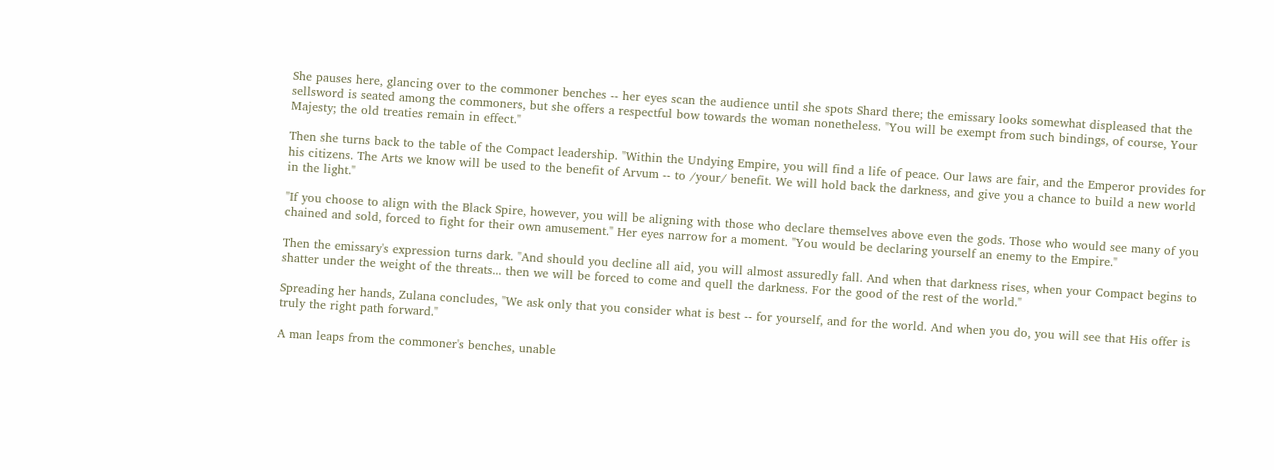She pauses here, glancing over to the commoner benches -- her eyes scan the audience until she spots Shard there; the emissary looks somewhat displeased that the sellsword is seated among the commoners, but she offers a respectful bow towards the woman nonetheless. "You will be exempt from such bindings, of course, Your Majesty; the old treaties remain in effect."

Then she turns back to the table of the Compact leadership. "Within the Undying Empire, you will find a life of peace. Our laws are fair, and the Emperor provides for his citizens. The Arts we know will be used to the benefit of Arvum -- to /your/ benefit. We will hold back the darkness, and give you a chance to build a new world in the light."

"If you choose to align with the Black Spire, however, you will be aligning with those who declare themselves above even the gods. Those who would see many of you chained and sold, forced to fight for their own amusement." Her eyes narrow for a moment. "You would be declaring yourself an enemy to the Empire."

Then the emissary's expression turns dark. "And should you decline all aid, you will almost assuredly fall. And when that darkness rises, when your Compact begins to shatter under the weight of the threats... then we will be forced to come and quell the darkness. For the good of the rest of the world."

Spreading her hands, Zulana concludes, "We ask only that you consider what is best -- for yourself, and for the world. And when you do, you will see that His offer is truly the right path forward."

A man leaps from the commoner's benches, unable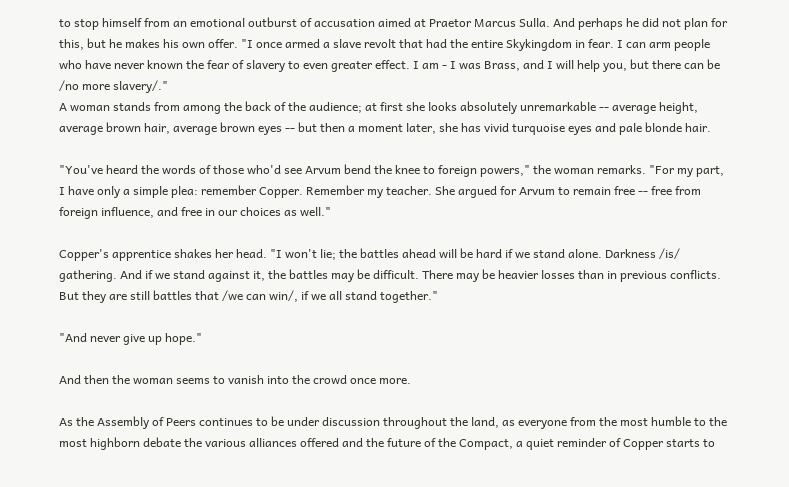to stop himself from an emotional outburst of accusation aimed at Praetor Marcus Sulla. And perhaps he did not plan for this, but he makes his own offer. "I once armed a slave revolt that had the entire Skykingdom in fear. I can arm people who have never known the fear of slavery to even greater effect. I am - I was Brass, and I will help you, but there can be /no more slavery/."
A woman stands from among the back of the audience; at first she looks absolutely unremarkable -- average height, average brown hair, average brown eyes -- but then a moment later, she has vivid turquoise eyes and pale blonde hair.

"You've heard the words of those who'd see Arvum bend the knee to foreign powers," the woman remarks. "For my part, I have only a simple plea: remember Copper. Remember my teacher. She argued for Arvum to remain free -- free from foreign influence, and free in our choices as well."

Copper's apprentice shakes her head. "I won't lie; the battles ahead will be hard if we stand alone. Darkness /is/ gathering. And if we stand against it, the battles may be difficult. There may be heavier losses than in previous conflicts. But they are still battles that /we can win/, if we all stand together."

"And never give up hope."

And then the woman seems to vanish into the crowd once more.

As the Assembly of Peers continues to be under discussion throughout the land, as everyone from the most humble to the most highborn debate the various alliances offered and the future of the Compact, a quiet reminder of Copper starts to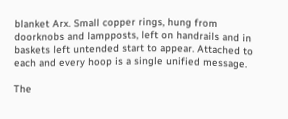blanket Arx. Small copper rings, hung from doorknobs and lampposts, left on handrails and in baskets left untended start to appear. Attached to each and every hoop is a single unified message.

The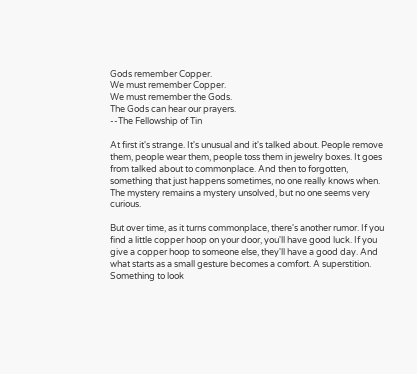Gods remember Copper.
We must remember Copper.
We must remember the Gods.
The Gods can hear our prayers.
--The Fellowship of Tin

At first it's strange. It's unusual and it's talked about. People remove them, people wear them, people toss them in jewelry boxes. It goes from talked about to commonplace. And then to forgotten, something that just happens sometimes, no one really knows when. The mystery remains a mystery unsolved, but no one seems very curious.

But over time, as it turns commonplace, there's another rumor. If you find a little copper hoop on your door, you'll have good luck. If you give a copper hoop to someone else, they'll have a good day. And what starts as a small gesture becomes a comfort. A superstition. Something to look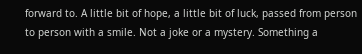forward to. A little bit of hope, a little bit of luck, passed from person to person with a smile. Not a joke or a mystery. Something a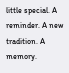little special. A reminder. A new tradition. A memory.